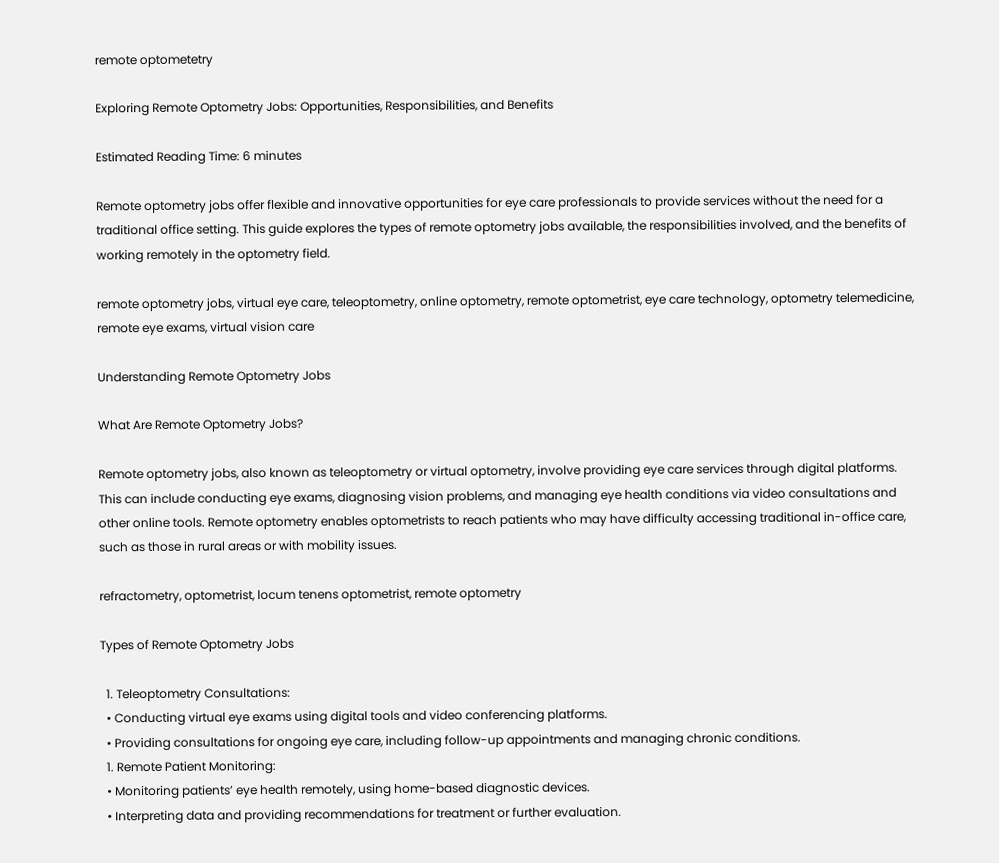remote optometetry

Exploring Remote Optometry Jobs: Opportunities, Responsibilities, and Benefits

Estimated Reading Time: 6 minutes

Remote optometry jobs offer flexible and innovative opportunities for eye care professionals to provide services without the need for a traditional office setting. This guide explores the types of remote optometry jobs available, the responsibilities involved, and the benefits of working remotely in the optometry field.

remote optometry jobs, virtual eye care, teleoptometry, online optometry, remote optometrist, eye care technology, optometry telemedicine, remote eye exams, virtual vision care

Understanding Remote Optometry Jobs

What Are Remote Optometry Jobs?

Remote optometry jobs, also known as teleoptometry or virtual optometry, involve providing eye care services through digital platforms. This can include conducting eye exams, diagnosing vision problems, and managing eye health conditions via video consultations and other online tools. Remote optometry enables optometrists to reach patients who may have difficulty accessing traditional in-office care, such as those in rural areas or with mobility issues.

refractometry, optometrist, locum tenens optometrist, remote optometry

Types of Remote Optometry Jobs

  1. Teleoptometry Consultations:
  • Conducting virtual eye exams using digital tools and video conferencing platforms.
  • Providing consultations for ongoing eye care, including follow-up appointments and managing chronic conditions.
  1. Remote Patient Monitoring:
  • Monitoring patients’ eye health remotely, using home-based diagnostic devices.
  • Interpreting data and providing recommendations for treatment or further evaluation.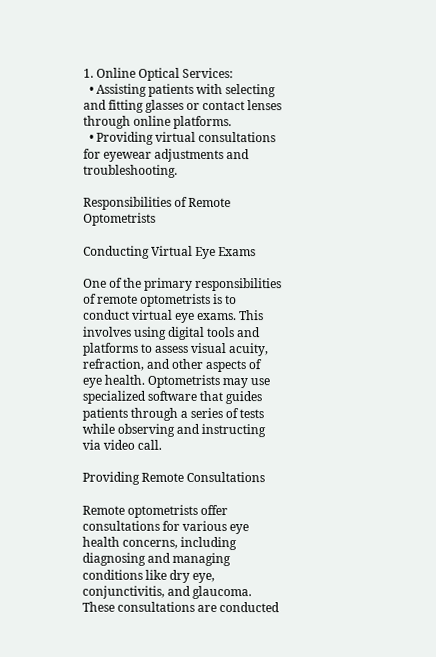1. Online Optical Services:
  • Assisting patients with selecting and fitting glasses or contact lenses through online platforms.
  • Providing virtual consultations for eyewear adjustments and troubleshooting.

Responsibilities of Remote Optometrists

Conducting Virtual Eye Exams

One of the primary responsibilities of remote optometrists is to conduct virtual eye exams. This involves using digital tools and platforms to assess visual acuity, refraction, and other aspects of eye health. Optometrists may use specialized software that guides patients through a series of tests while observing and instructing via video call.

Providing Remote Consultations

Remote optometrists offer consultations for various eye health concerns, including diagnosing and managing conditions like dry eye, conjunctivitis, and glaucoma. These consultations are conducted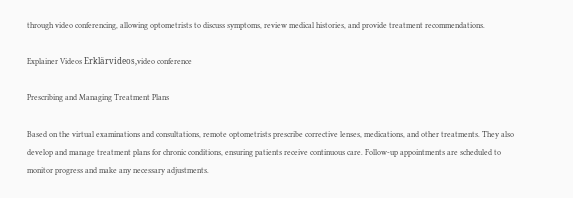through video conferencing, allowing optometrists to discuss symptoms, review medical histories, and provide treatment recommendations.

Explainer Videos Erklärvideos,video conference

Prescribing and Managing Treatment Plans

Based on the virtual examinations and consultations, remote optometrists prescribe corrective lenses, medications, and other treatments. They also develop and manage treatment plans for chronic conditions, ensuring patients receive continuous care. Follow-up appointments are scheduled to monitor progress and make any necessary adjustments.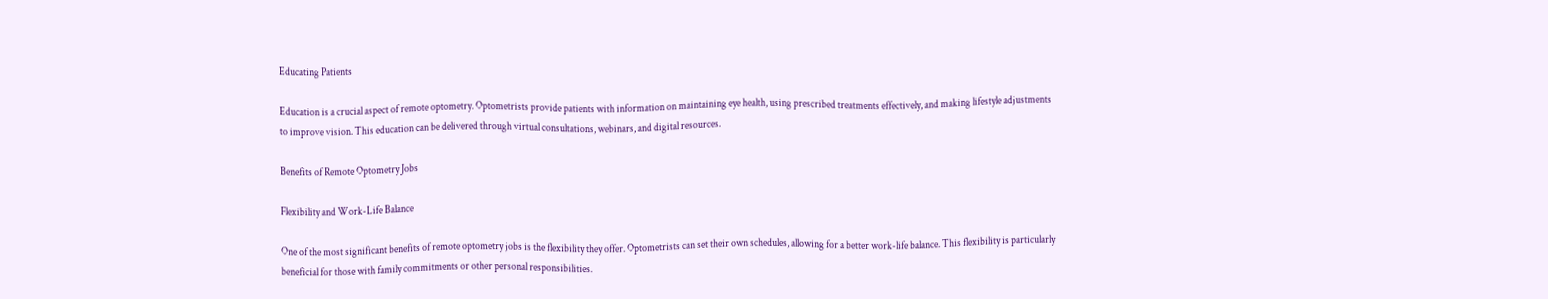Educating Patients

Education is a crucial aspect of remote optometry. Optometrists provide patients with information on maintaining eye health, using prescribed treatments effectively, and making lifestyle adjustments to improve vision. This education can be delivered through virtual consultations, webinars, and digital resources.

Benefits of Remote Optometry Jobs

Flexibility and Work-Life Balance

One of the most significant benefits of remote optometry jobs is the flexibility they offer. Optometrists can set their own schedules, allowing for a better work-life balance. This flexibility is particularly beneficial for those with family commitments or other personal responsibilities.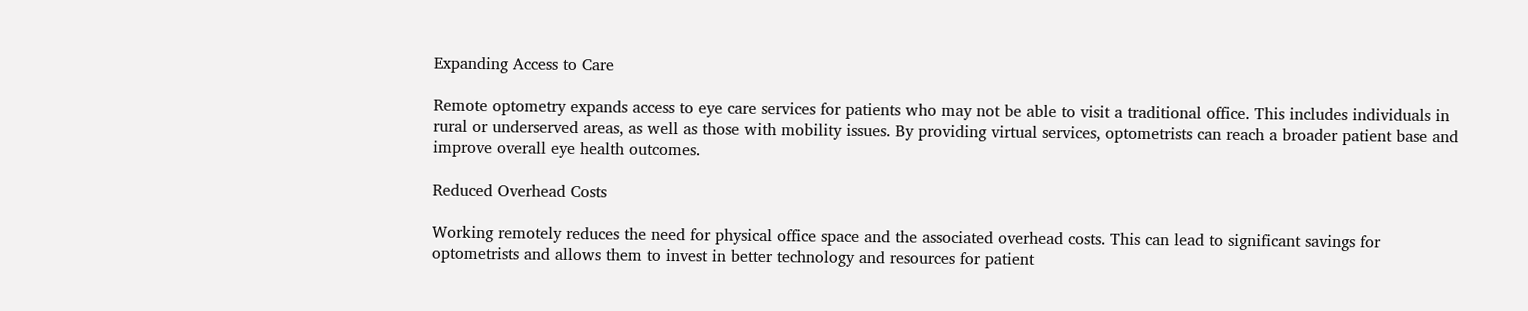Expanding Access to Care

Remote optometry expands access to eye care services for patients who may not be able to visit a traditional office. This includes individuals in rural or underserved areas, as well as those with mobility issues. By providing virtual services, optometrists can reach a broader patient base and improve overall eye health outcomes.

Reduced Overhead Costs

Working remotely reduces the need for physical office space and the associated overhead costs. This can lead to significant savings for optometrists and allows them to invest in better technology and resources for patient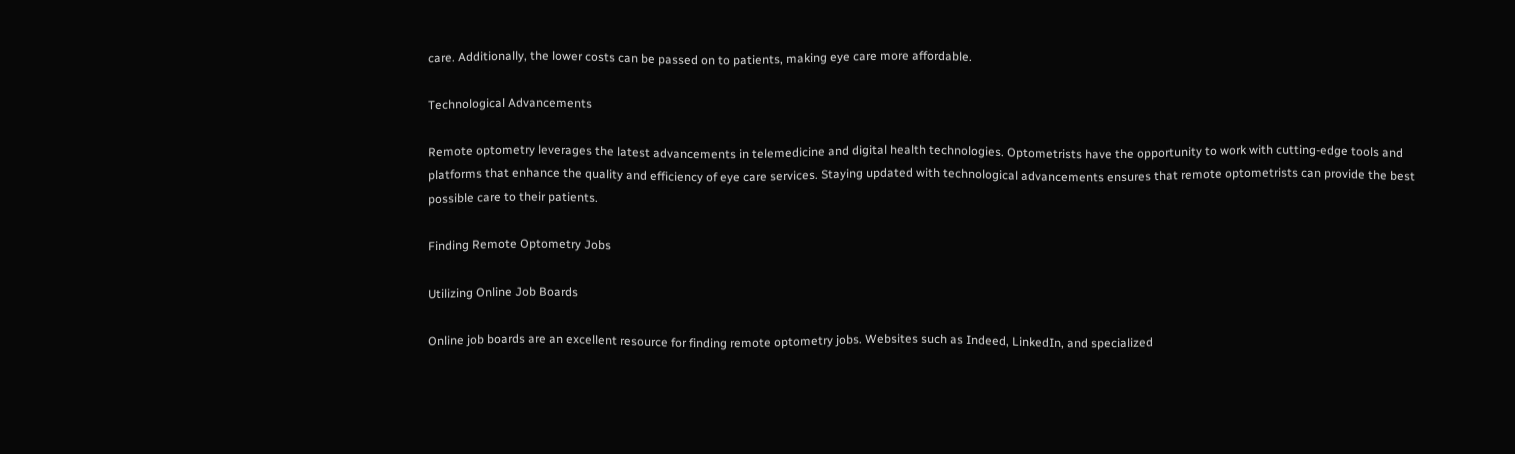care. Additionally, the lower costs can be passed on to patients, making eye care more affordable.

Technological Advancements

Remote optometry leverages the latest advancements in telemedicine and digital health technologies. Optometrists have the opportunity to work with cutting-edge tools and platforms that enhance the quality and efficiency of eye care services. Staying updated with technological advancements ensures that remote optometrists can provide the best possible care to their patients.

Finding Remote Optometry Jobs

Utilizing Online Job Boards

Online job boards are an excellent resource for finding remote optometry jobs. Websites such as Indeed, LinkedIn, and specialized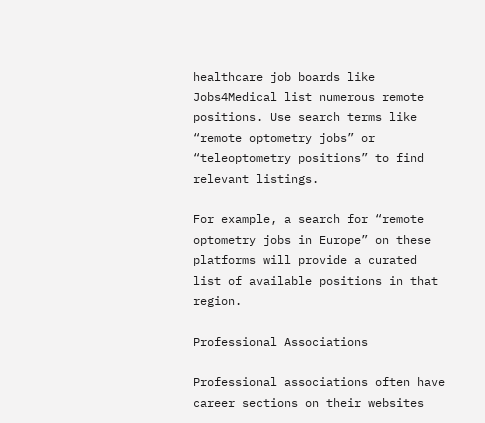healthcare job boards like Jobs4Medical list numerous remote positions. Use search terms like “remote optometry jobs” or “teleoptometry positions” to find relevant listings.

For example, a search for “remote optometry jobs in Europe” on these platforms will provide a curated list of available positions in that region.

Professional Associations

Professional associations often have career sections on their websites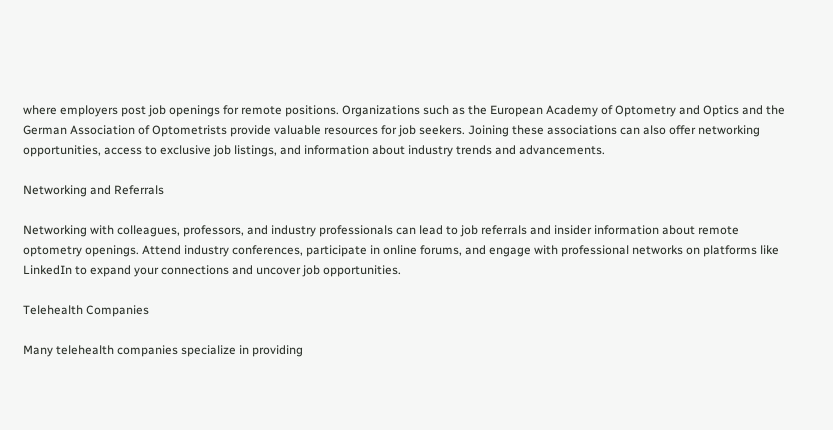where employers post job openings for remote positions. Organizations such as the European Academy of Optometry and Optics and the German Association of Optometrists provide valuable resources for job seekers. Joining these associations can also offer networking opportunities, access to exclusive job listings, and information about industry trends and advancements.

Networking and Referrals

Networking with colleagues, professors, and industry professionals can lead to job referrals and insider information about remote optometry openings. Attend industry conferences, participate in online forums, and engage with professional networks on platforms like LinkedIn to expand your connections and uncover job opportunities.

Telehealth Companies

Many telehealth companies specialize in providing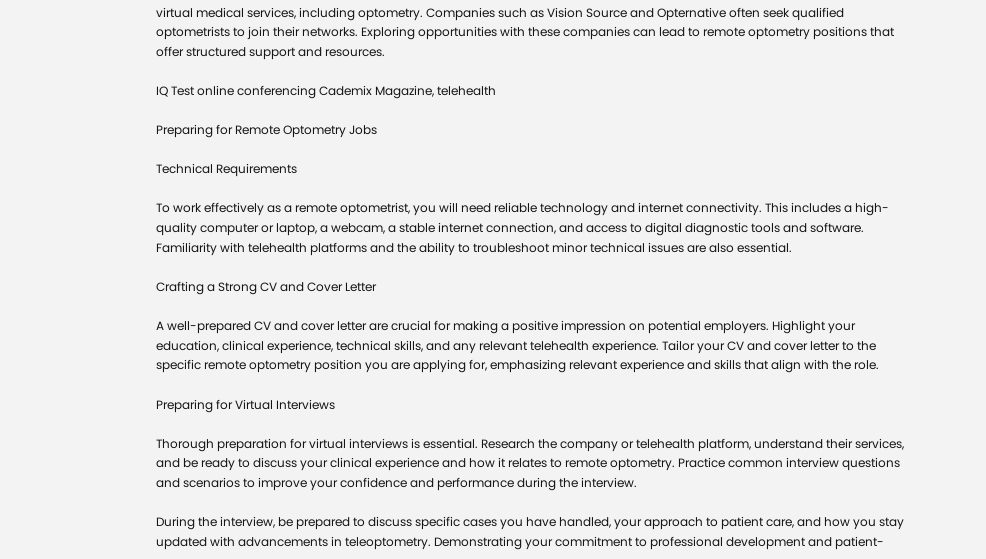virtual medical services, including optometry. Companies such as Vision Source and Opternative often seek qualified optometrists to join their networks. Exploring opportunities with these companies can lead to remote optometry positions that offer structured support and resources.

IQ Test online conferencing Cademix Magazine, telehealth

Preparing for Remote Optometry Jobs

Technical Requirements

To work effectively as a remote optometrist, you will need reliable technology and internet connectivity. This includes a high-quality computer or laptop, a webcam, a stable internet connection, and access to digital diagnostic tools and software. Familiarity with telehealth platforms and the ability to troubleshoot minor technical issues are also essential.

Crafting a Strong CV and Cover Letter

A well-prepared CV and cover letter are crucial for making a positive impression on potential employers. Highlight your education, clinical experience, technical skills, and any relevant telehealth experience. Tailor your CV and cover letter to the specific remote optometry position you are applying for, emphasizing relevant experience and skills that align with the role.

Preparing for Virtual Interviews

Thorough preparation for virtual interviews is essential. Research the company or telehealth platform, understand their services, and be ready to discuss your clinical experience and how it relates to remote optometry. Practice common interview questions and scenarios to improve your confidence and performance during the interview.

During the interview, be prepared to discuss specific cases you have handled, your approach to patient care, and how you stay updated with advancements in teleoptometry. Demonstrating your commitment to professional development and patient-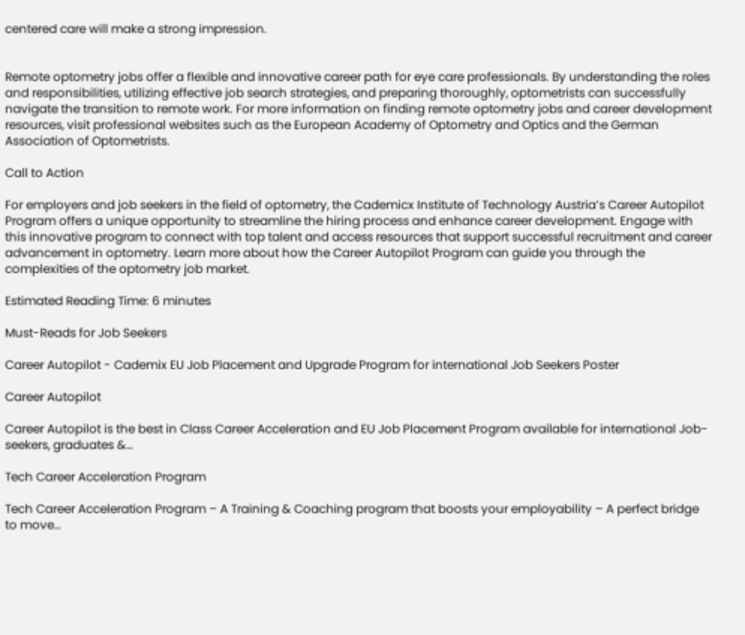centered care will make a strong impression.


Remote optometry jobs offer a flexible and innovative career path for eye care professionals. By understanding the roles and responsibilities, utilizing effective job search strategies, and preparing thoroughly, optometrists can successfully navigate the transition to remote work. For more information on finding remote optometry jobs and career development resources, visit professional websites such as the European Academy of Optometry and Optics and the German Association of Optometrists.

Call to Action

For employers and job seekers in the field of optometry, the Cademicx Institute of Technology Austria’s Career Autopilot Program offers a unique opportunity to streamline the hiring process and enhance career development. Engage with this innovative program to connect with top talent and access resources that support successful recruitment and career advancement in optometry. Learn more about how the Career Autopilot Program can guide you through the complexities of the optometry job market.

Estimated Reading Time: 6 minutes

Must-Reads for Job Seekers

Career Autopilot - Cademix EU Job Placement and Upgrade Program for international Job Seekers Poster

Career Autopilot

Career Autopilot is the best in Class Career Acceleration and EU Job Placement Program available for international Job-seekers, graduates &…

Tech Career Acceleration Program

Tech Career Acceleration Program – A Training & Coaching program that boosts your employability – A perfect bridge to move…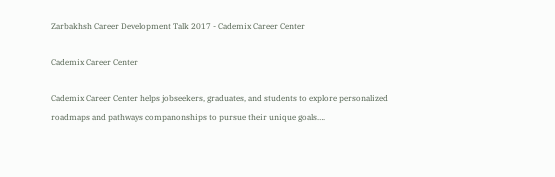Zarbakhsh Career Development Talk 2017 - Cademix Career Center

Cademix Career Center

Cademix Career Center helps jobseekers, graduates, and students to explore personalized roadmaps and pathways companonships to pursue their unique goals….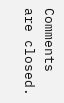Comments are closed.